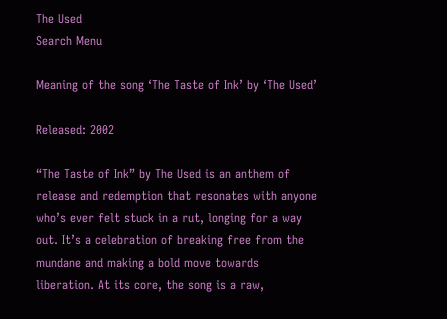The Used
Search Menu

Meaning of the song ‘The Taste of Ink’ by ‘The Used’

Released: 2002

“The Taste of Ink” by The Used is an anthem of release and redemption that resonates with anyone who’s ever felt stuck in a rut, longing for a way out. It’s a celebration of breaking free from the mundane and making a bold move towards liberation. At its core, the song is a raw,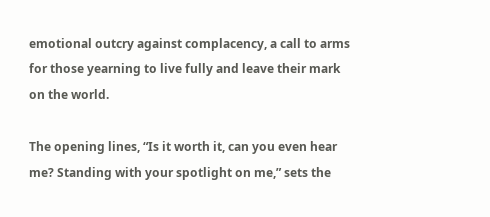emotional outcry against complacency, a call to arms for those yearning to live fully and leave their mark on the world.

The opening lines, “Is it worth it, can you even hear me? Standing with your spotlight on me,” sets the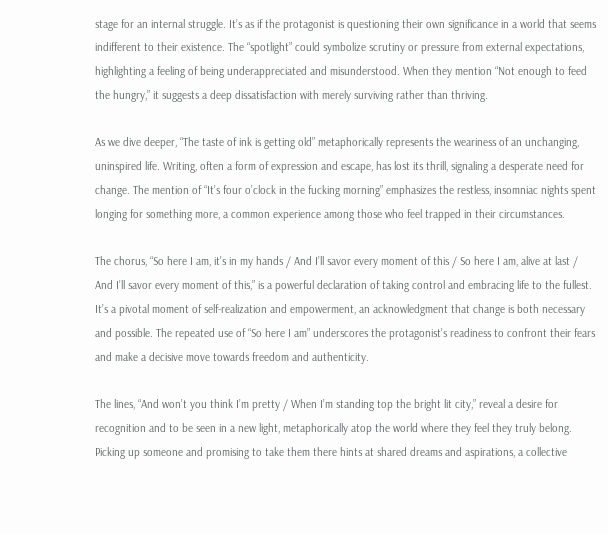stage for an internal struggle. It’s as if the protagonist is questioning their own significance in a world that seems indifferent to their existence. The “spotlight” could symbolize scrutiny or pressure from external expectations, highlighting a feeling of being underappreciated and misunderstood. When they mention “Not enough to feed the hungry,” it suggests a deep dissatisfaction with merely surviving rather than thriving.

As we dive deeper, “The taste of ink is getting old” metaphorically represents the weariness of an unchanging, uninspired life. Writing, often a form of expression and escape, has lost its thrill, signaling a desperate need for change. The mention of “It’s four o’clock in the fucking morning” emphasizes the restless, insomniac nights spent longing for something more, a common experience among those who feel trapped in their circumstances.

The chorus, “So here I am, it’s in my hands / And I’ll savor every moment of this / So here I am, alive at last / And I’ll savor every moment of this,” is a powerful declaration of taking control and embracing life to the fullest. It’s a pivotal moment of self-realization and empowerment, an acknowledgment that change is both necessary and possible. The repeated use of “So here I am” underscores the protagonist’s readiness to confront their fears and make a decisive move towards freedom and authenticity.

The lines, “And won’t you think I’m pretty / When I’m standing top the bright lit city,” reveal a desire for recognition and to be seen in a new light, metaphorically atop the world where they feel they truly belong. Picking up someone and promising to take them there hints at shared dreams and aspirations, a collective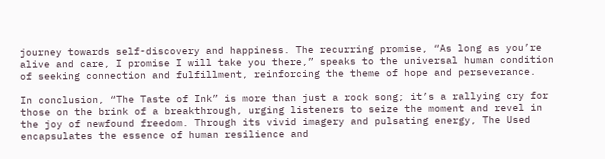journey towards self-discovery and happiness. The recurring promise, “As long as you’re alive and care, I promise I will take you there,” speaks to the universal human condition of seeking connection and fulfillment, reinforcing the theme of hope and perseverance.

In conclusion, “The Taste of Ink” is more than just a rock song; it’s a rallying cry for those on the brink of a breakthrough, urging listeners to seize the moment and revel in the joy of newfound freedom. Through its vivid imagery and pulsating energy, The Used encapsulates the essence of human resilience and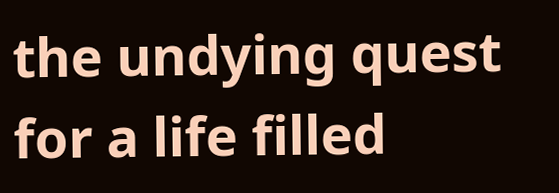the undying quest for a life filled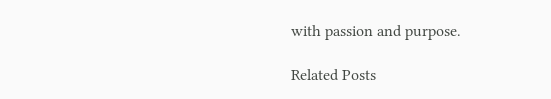with passion and purpose.

Related Posts